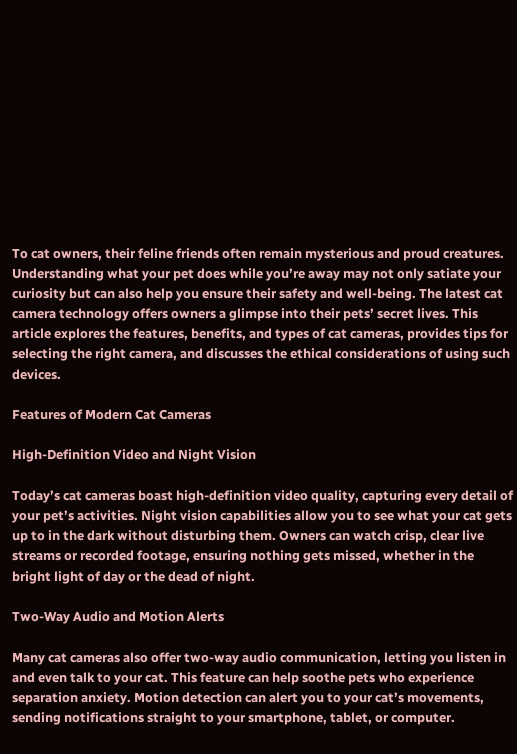To cat owners, their feline friends often remain mysterious and proud creatures. Understanding what your pet does while you’re away may not only satiate your curiosity but can also help you ensure their safety and well-being. The latest cat camera technology offers owners a glimpse into their pets’ secret lives. This article explores the features, benefits, and types of cat cameras, provides tips for selecting the right camera, and discusses the ethical considerations of using such devices.

Features of Modern Cat Cameras

High-Definition Video and Night Vision

Today’s cat cameras boast high-definition video quality, capturing every detail of your pet’s activities. Night vision capabilities allow you to see what your cat gets up to in the dark without disturbing them. Owners can watch crisp, clear live streams or recorded footage, ensuring nothing gets missed, whether in the bright light of day or the dead of night.

Two-Way Audio and Motion Alerts

Many cat cameras also offer two-way audio communication, letting you listen in and even talk to your cat. This feature can help soothe pets who experience separation anxiety. Motion detection can alert you to your cat’s movements, sending notifications straight to your smartphone, tablet, or computer.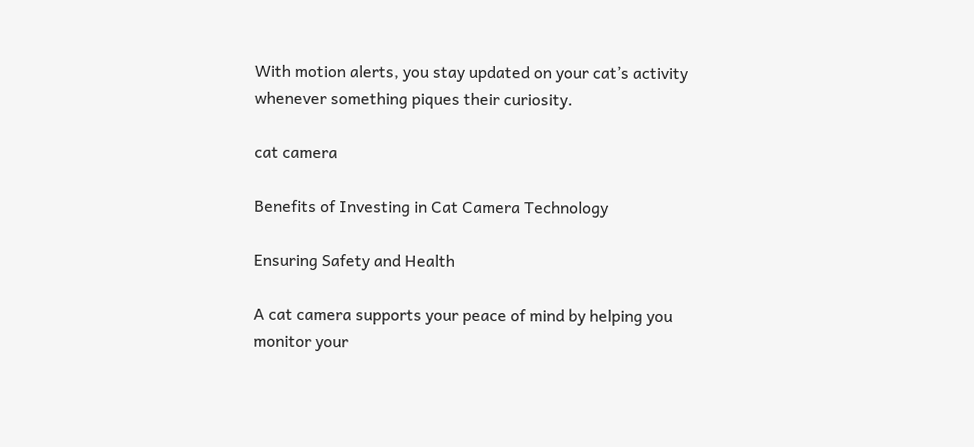With motion alerts, you stay updated on your cat’s activity whenever something piques their curiosity.

cat camera

Benefits of Investing in Cat Camera Technology

Ensuring Safety and Health

A cat camera supports your peace of mind by helping you monitor your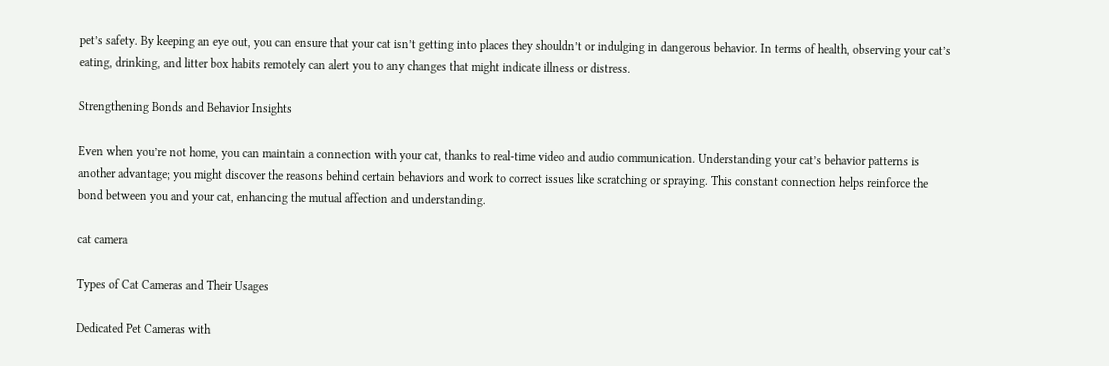pet’s safety. By keeping an eye out, you can ensure that your cat isn’t getting into places they shouldn’t or indulging in dangerous behavior. In terms of health, observing your cat’s eating, drinking, and litter box habits remotely can alert you to any changes that might indicate illness or distress.

Strengthening Bonds and Behavior Insights

Even when you’re not home, you can maintain a connection with your cat, thanks to real-time video and audio communication. Understanding your cat’s behavior patterns is another advantage; you might discover the reasons behind certain behaviors and work to correct issues like scratching or spraying. This constant connection helps reinforce the bond between you and your cat, enhancing the mutual affection and understanding.

cat camera

Types of Cat Cameras and Their Usages

Dedicated Pet Cameras with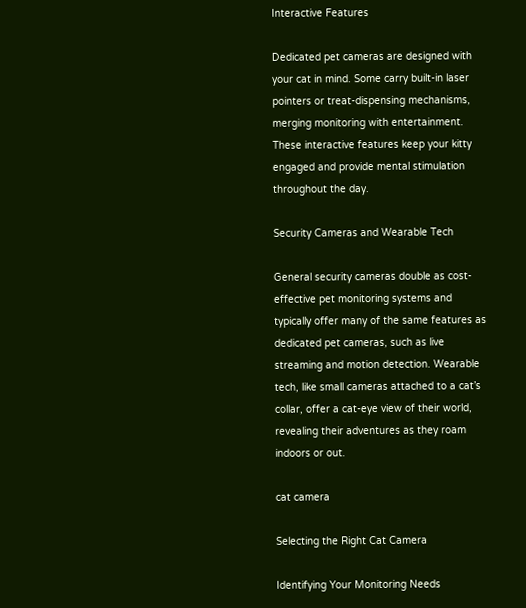Interactive Features

Dedicated pet cameras are designed with your cat in mind. Some carry built-in laser pointers or treat-dispensing mechanisms, merging monitoring with entertainment. These interactive features keep your kitty engaged and provide mental stimulation throughout the day.

Security Cameras and Wearable Tech

General security cameras double as cost-effective pet monitoring systems and typically offer many of the same features as dedicated pet cameras, such as live streaming and motion detection. Wearable tech, like small cameras attached to a cat’s collar, offer a cat-eye view of their world, revealing their adventures as they roam indoors or out.

cat camera

Selecting the Right Cat Camera

Identifying Your Monitoring Needs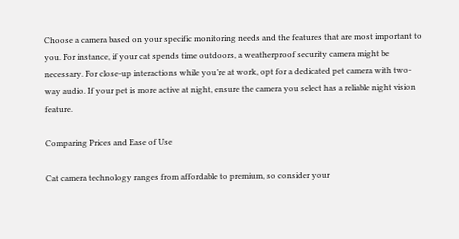Choose a camera based on your specific monitoring needs and the features that are most important to you. For instance, if your cat spends time outdoors, a weatherproof security camera might be necessary. For close-up interactions while you’re at work, opt for a dedicated pet camera with two-way audio. If your pet is more active at night, ensure the camera you select has a reliable night vision feature.

Comparing Prices and Ease of Use

Cat camera technology ranges from affordable to premium, so consider your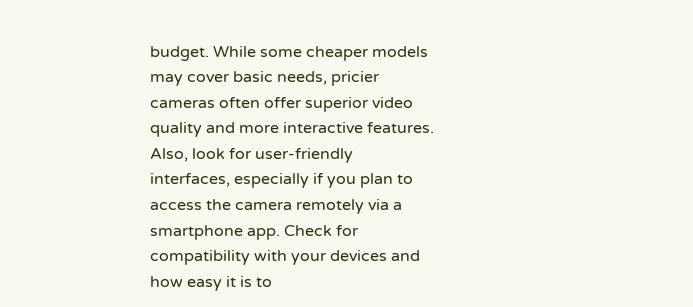budget. While some cheaper models may cover basic needs, pricier cameras often offer superior video quality and more interactive features. Also, look for user-friendly interfaces, especially if you plan to access the camera remotely via a smartphone app. Check for compatibility with your devices and how easy it is to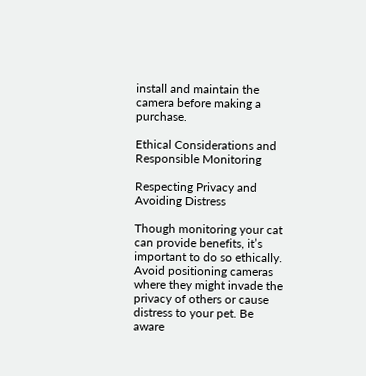install and maintain the camera before making a purchase.

Ethical Considerations and Responsible Monitoring

Respecting Privacy and Avoiding Distress

Though monitoring your cat can provide benefits, it’s important to do so ethically. Avoid positioning cameras where they might invade the privacy of others or cause distress to your pet. Be aware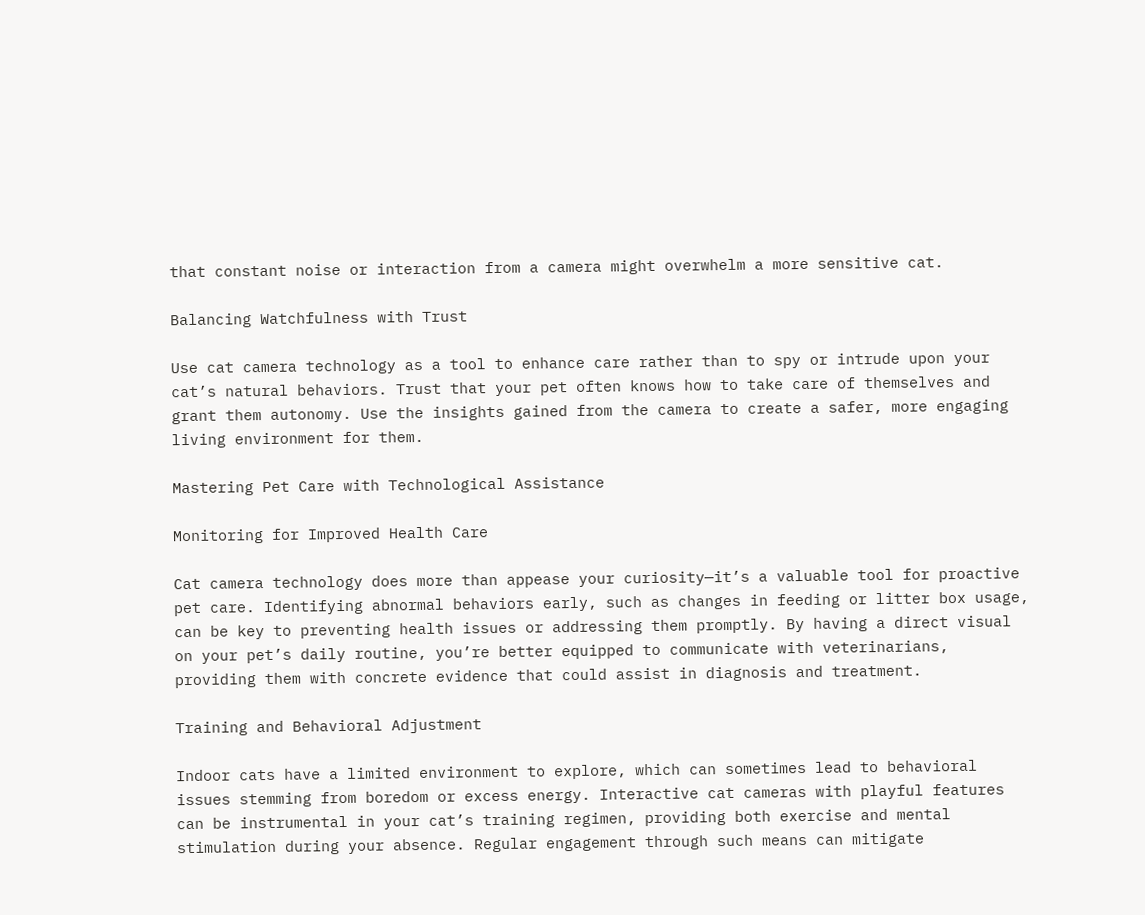that constant noise or interaction from a camera might overwhelm a more sensitive cat.

Balancing Watchfulness with Trust

Use cat camera technology as a tool to enhance care rather than to spy or intrude upon your cat’s natural behaviors. Trust that your pet often knows how to take care of themselves and grant them autonomy. Use the insights gained from the camera to create a safer, more engaging living environment for them.

Mastering Pet Care with Technological Assistance

Monitoring for Improved Health Care

Cat camera technology does more than appease your curiosity—it’s a valuable tool for proactive pet care. Identifying abnormal behaviors early, such as changes in feeding or litter box usage, can be key to preventing health issues or addressing them promptly. By having a direct visual on your pet’s daily routine, you’re better equipped to communicate with veterinarians, providing them with concrete evidence that could assist in diagnosis and treatment.

Training and Behavioral Adjustment

Indoor cats have a limited environment to explore, which can sometimes lead to behavioral issues stemming from boredom or excess energy. Interactive cat cameras with playful features can be instrumental in your cat’s training regimen, providing both exercise and mental stimulation during your absence. Regular engagement through such means can mitigate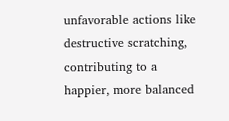unfavorable actions like destructive scratching, contributing to a happier, more balanced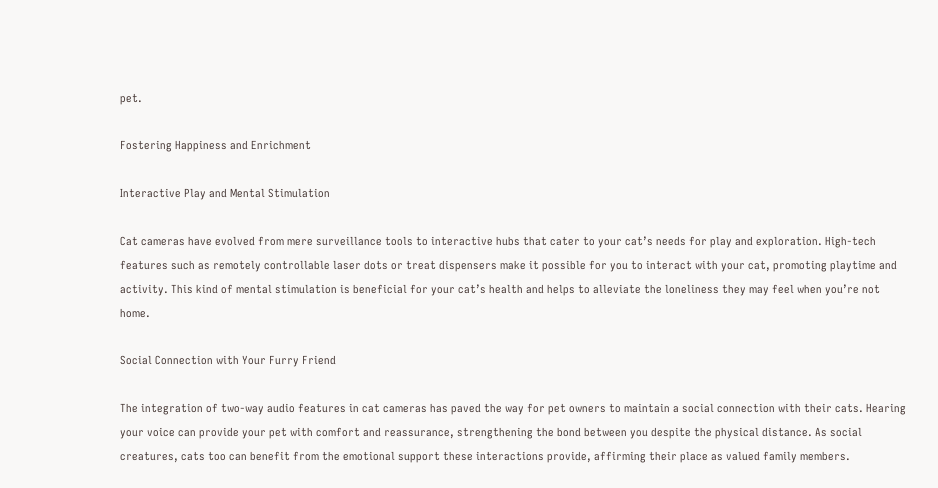pet.

Fostering Happiness and Enrichment

Interactive Play and Mental Stimulation

Cat cameras have evolved from mere surveillance tools to interactive hubs that cater to your cat’s needs for play and exploration. High-tech features such as remotely controllable laser dots or treat dispensers make it possible for you to interact with your cat, promoting playtime and activity. This kind of mental stimulation is beneficial for your cat’s health and helps to alleviate the loneliness they may feel when you’re not home.

Social Connection with Your Furry Friend

The integration of two-way audio features in cat cameras has paved the way for pet owners to maintain a social connection with their cats. Hearing your voice can provide your pet with comfort and reassurance, strengthening the bond between you despite the physical distance. As social creatures, cats too can benefit from the emotional support these interactions provide, affirming their place as valued family members.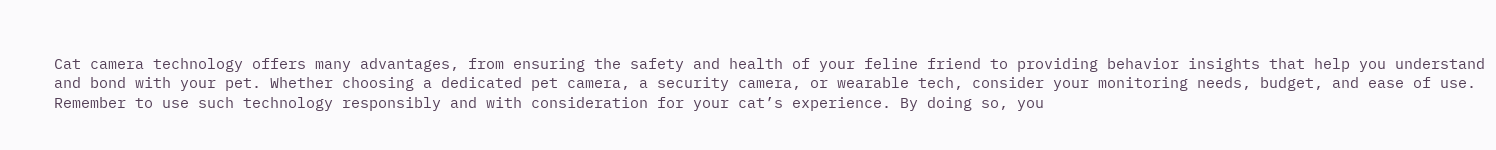Cat camera technology offers many advantages, from ensuring the safety and health of your feline friend to providing behavior insights that help you understand and bond with your pet. Whether choosing a dedicated pet camera, a security camera, or wearable tech, consider your monitoring needs, budget, and ease of use. Remember to use such technology responsibly and with consideration for your cat’s experience. By doing so, you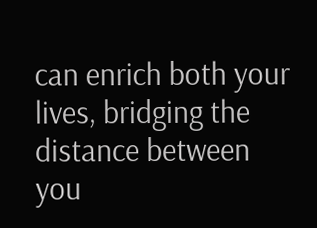can enrich both your lives, bridging the distance between you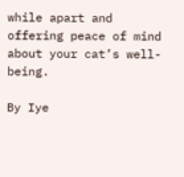while apart and offering peace of mind about your cat’s well-being.

By Iye